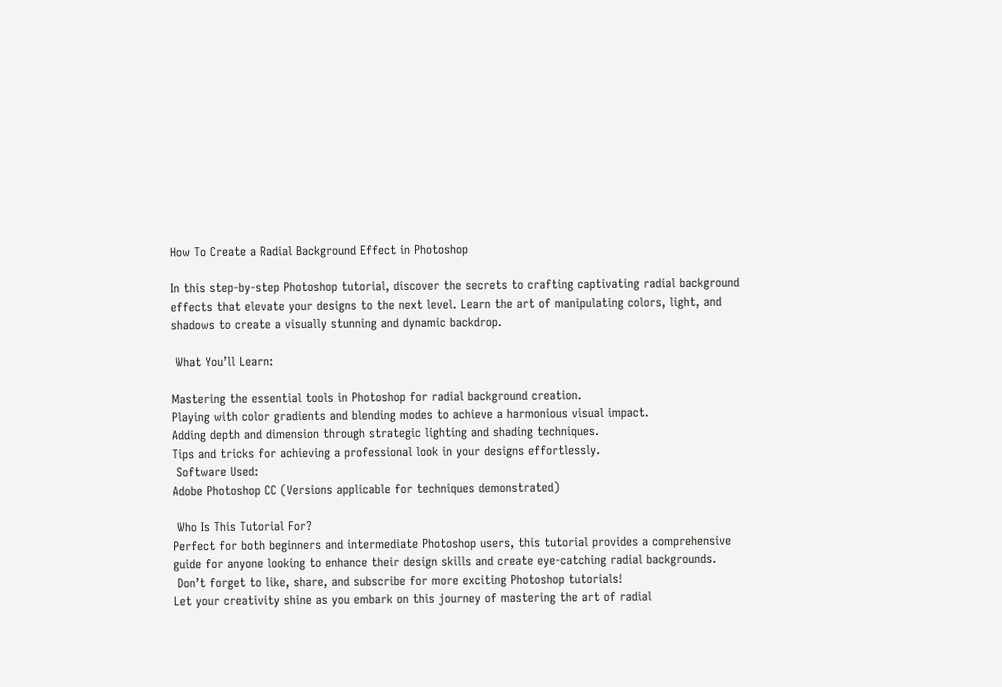How To Create a Radial Background Effect in Photoshop

In this step-by-step Photoshop tutorial, discover the secrets to crafting captivating radial background effects that elevate your designs to the next level. Learn the art of manipulating colors, light, and shadows to create a visually stunning and dynamic backdrop.

 What You’ll Learn:

Mastering the essential tools in Photoshop for radial background creation.
Playing with color gradients and blending modes to achieve a harmonious visual impact.
Adding depth and dimension through strategic lighting and shading techniques.
Tips and tricks for achieving a professional look in your designs effortlessly.
 Software Used:
Adobe Photoshop CC (Versions applicable for techniques demonstrated)

 Who Is This Tutorial For?
Perfect for both beginners and intermediate Photoshop users, this tutorial provides a comprehensive guide for anyone looking to enhance their design skills and create eye-catching radial backgrounds.
 Don’t forget to like, share, and subscribe for more exciting Photoshop tutorials!
Let your creativity shine as you embark on this journey of mastering the art of radial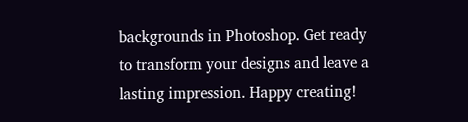backgrounds in Photoshop. Get ready to transform your designs and leave a lasting impression. Happy creating!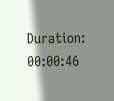Duration: 00:00:46